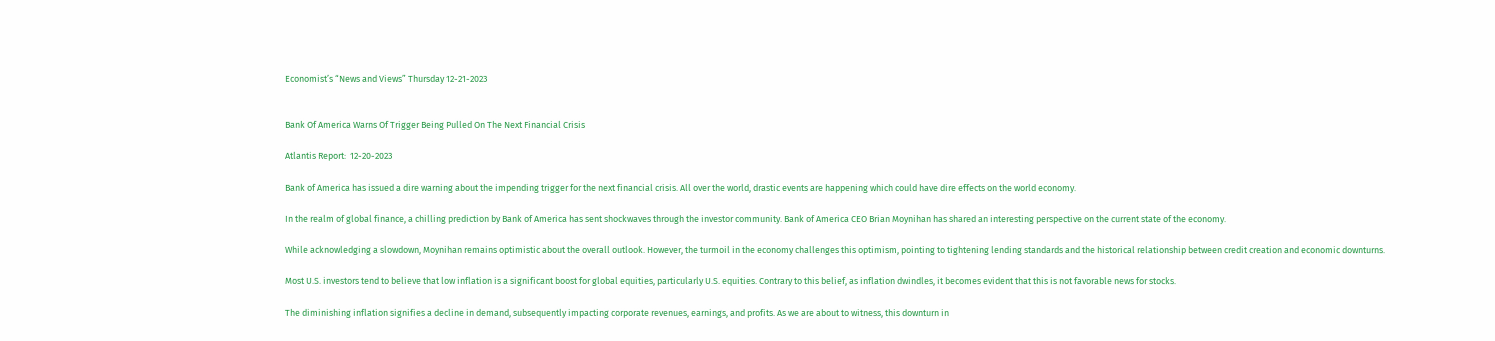Economist’s “News and Views” Thursday 12-21-2023


Bank Of America Warns Of Trigger Being Pulled On The Next Financial Crisis

Atlantis Report:  12-20-2023

Bank of America has issued a dire warning about the impending trigger for the next financial crisis. All over the world, drastic events are happening which could have dire effects on the world economy.

In the realm of global finance, a chilling prediction by Bank of America has sent shockwaves through the investor community. Bank of America CEO Brian Moynihan has shared an interesting perspective on the current state of the economy.

While acknowledging a slowdown, Moynihan remains optimistic about the overall outlook. However, the turmoil in the economy challenges this optimism, pointing to tightening lending standards and the historical relationship between credit creation and economic downturns.

Most U.S. investors tend to believe that low inflation is a significant boost for global equities, particularly U.S. equities. Contrary to this belief, as inflation dwindles, it becomes evident that this is not favorable news for stocks.

The diminishing inflation signifies a decline in demand, subsequently impacting corporate revenues, earnings, and profits. As we are about to witness, this downturn in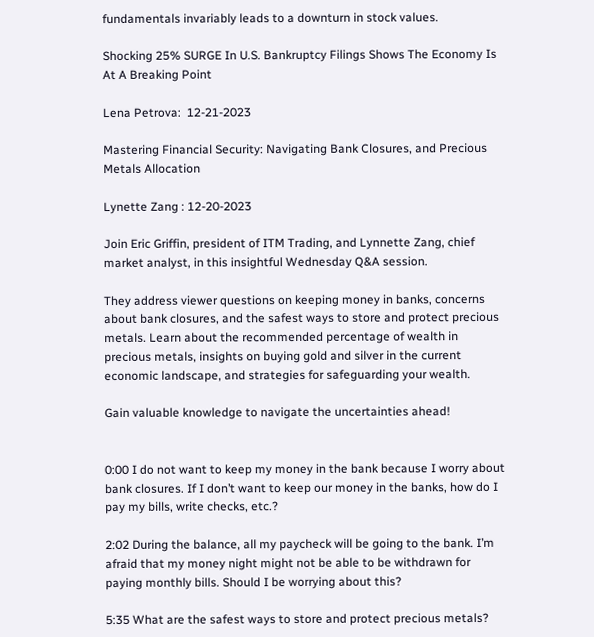fundamentals invariably leads to a downturn in stock values.

Shocking 25% SURGE In U.S. Bankruptcy Filings Shows The Economy Is At A Breaking Point

Lena Petrova:  12-21-2023

Mastering Financial Security: Navigating Bank Closures, and Precious Metals Allocation

Lynette Zang : 12-20-2023

Join Eric Griffin, president of ITM Trading, and Lynnette Zang, chief market analyst, in this insightful Wednesday Q&A session.

They address viewer questions on keeping money in banks, concerns about bank closures, and the safest ways to store and protect precious metals. Learn about the recommended percentage of wealth in precious metals, insights on buying gold and silver in the current economic landscape, and strategies for safeguarding your wealth.

Gain valuable knowledge to navigate the uncertainties ahead!


0:00 I do not want to keep my money in the bank because I worry about bank closures. If I don’t want to keep our money in the banks, how do I pay my bills, write checks, etc.?

2:02 During the balance, all my paycheck will be going to the bank. I’m afraid that my money night might not be able to be withdrawn for paying monthly bills. Should I be worrying about this?

5:35 What are the safest ways to store and protect precious metals?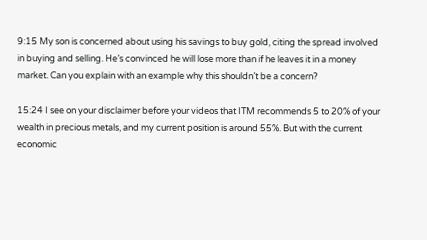9:15 My son is concerned about using his savings to buy gold, citing the spread involved in buying and selling. He’s convinced he will lose more than if he leaves it in a money market. Can you explain with an example why this shouldn’t be a concern?

15:24 I see on your disclaimer before your videos that ITM recommends 5 to 20% of your wealth in precious metals, and my current position is around 55%. But with the current economic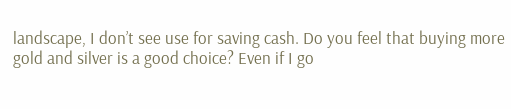landscape, I don’t see use for saving cash. Do you feel that buying more gold and silver is a good choice? Even if I go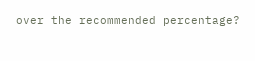over the recommended percentage?